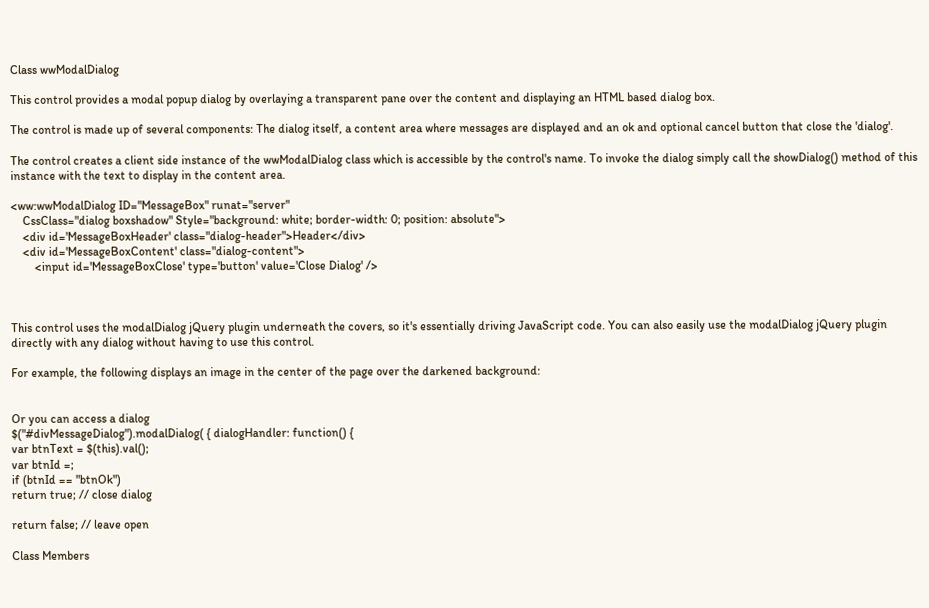Class wwModalDialog

This control provides a modal popup dialog by overlaying a transparent pane over the content and displaying an HTML based dialog box.

The control is made up of several components: The dialog itself, a content area where messages are displayed and an ok and optional cancel button that close the 'dialog'.

The control creates a client side instance of the wwModalDialog class which is accessible by the control's name. To invoke the dialog simply call the showDialog() method of this instance with the text to display in the content area.

<ww:wwModalDialog ID="MessageBox" runat="server"
    CssClass="dialog boxshadow" Style="background: white; border-width: 0; position: absolute">
    <div id='MessageBoxHeader' class="dialog-header">Header</div>
    <div id='MessageBoxContent' class="dialog-content">
        <input id='MessageBoxClose' type='button' value='Close Dialog' />



This control uses the modalDialog jQuery plugin underneath the covers, so it's essentially driving JavaScript code. You can also easily use the modalDialog jQuery plugin directly with any dialog without having to use this control.

For example, the following displays an image in the center of the page over the darkened background:


Or you can access a dialog
$("#divMessageDialog").modalDialog( { dialogHandler: function() {
var btnText = $(this).val();
var btnId =;
if (btnId == "btnOk")
return true; // close dialog

return false; // leave open

Class Members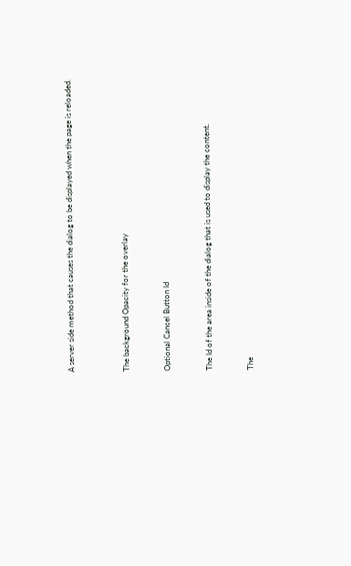A server side method that causes the dialog to be displayed when the page is reloaded.



The background Opacity for the overlay


Optional Cancel Button Id


The Id of the area inside of the dialog that is used to display the content.


The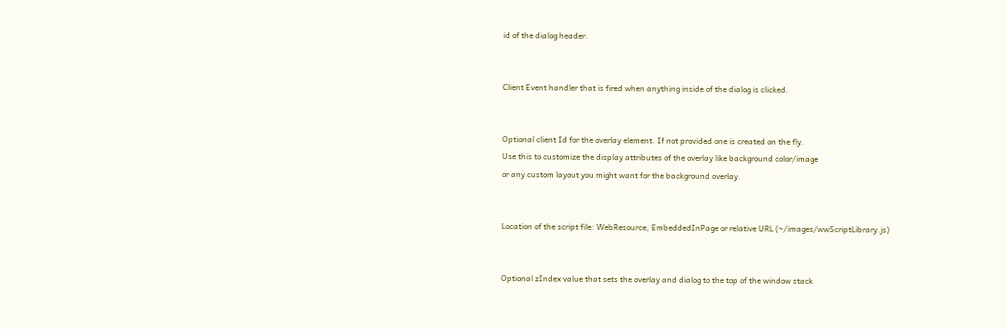id of the dialog header.


Client Event handler that is fired when anything inside of the dialog is clicked.


Optional client Id for the overlay element. If not provided one is created on the fly.
Use this to customize the display attributes of the overlay like background color/image
or any custom layout you might want for the background overlay.


Location of the script file: WebResource, EmbeddedInPage or relative URL (~/images/wwScriptLibrary.js)


Optional zIndex value that sets the overlay and dialog to the top of the window stack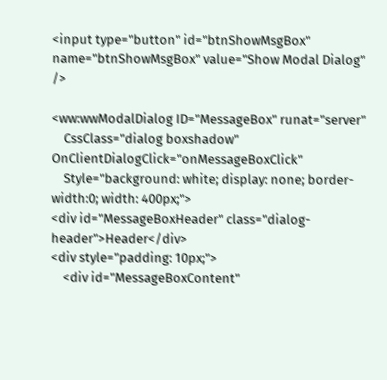<input type="button" id="btnShowMsgBox" name="btnShowMsgBox" value="Show Modal Dialog" />

<ww:wwModalDialog ID="MessageBox" runat="server"
    CssClass="dialog boxshadow" OnClientDialogClick="onMessageBoxClick"
    Style="background: white; display: none; border-width:0; width: 400px;">
<div id="MessageBoxHeader" class="dialog-header">Header</div>
<div style="padding: 10px;">
    <div id="MessageBoxContent"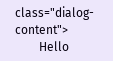class="dialog-content">
        Hello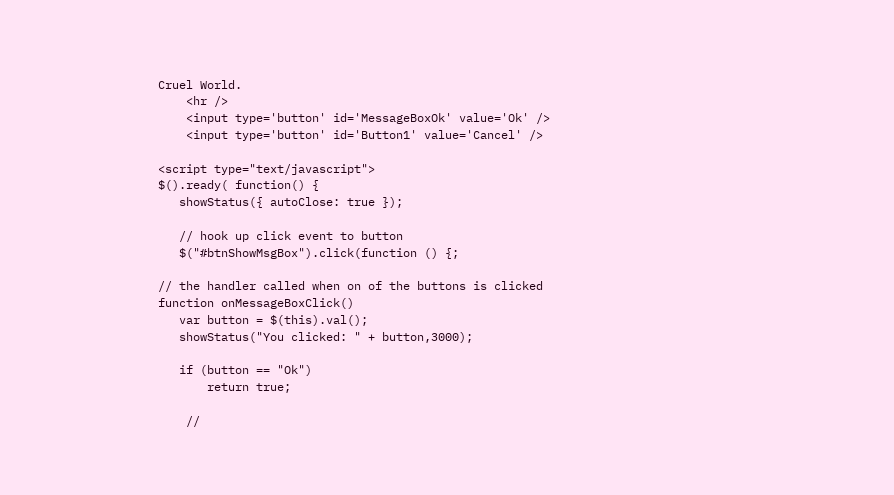Cruel World.
    <hr />
    <input type='button' id='MessageBoxOk' value='Ok' />
    <input type='button' id='Button1' value='Cancel' />

<script type="text/javascript">
$().ready( function() {
   showStatus({ autoClose: true });

   // hook up click event to button
   $("#btnShowMsgBox").click(function () {;

// the handler called when on of the buttons is clicked
function onMessageBoxClick()
   var button = $(this).val();
   showStatus("You clicked: " + button,3000);

   if (button == "Ok")
       return true;

    //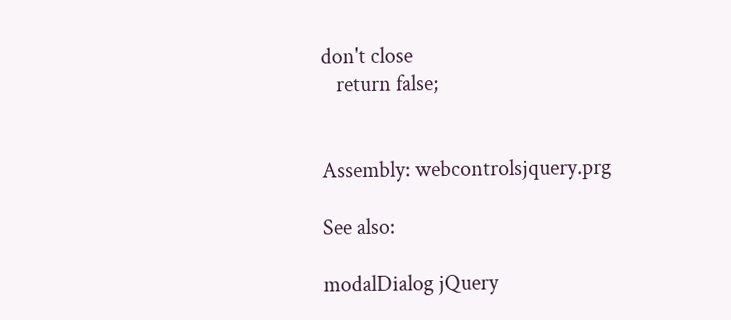don't close
   return false;


Assembly: webcontrolsjquery.prg

See also:

modalDialog jQuery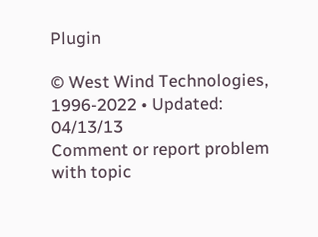Plugin

© West Wind Technologies, 1996-2022 • Updated: 04/13/13
Comment or report problem with topic